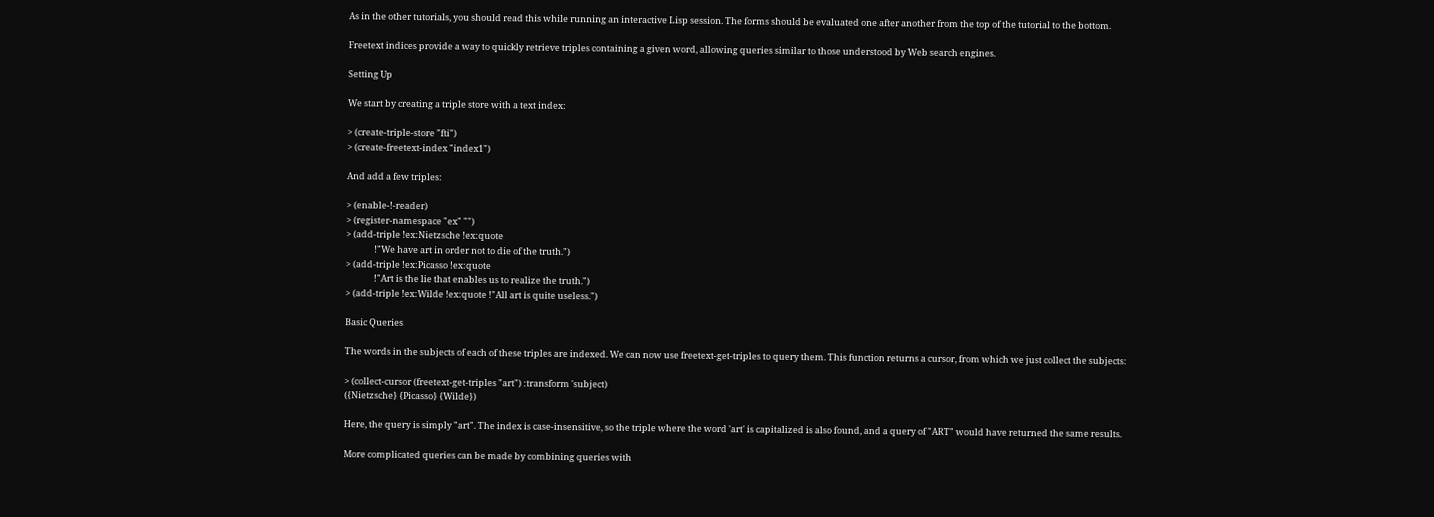As in the other tutorials, you should read this while running an interactive Lisp session. The forms should be evaluated one after another from the top of the tutorial to the bottom.

Freetext indices provide a way to quickly retrieve triples containing a given word, allowing queries similar to those understood by Web search engines.

Setting Up

We start by creating a triple store with a text index:

> (create-triple-store "fti")
> (create-freetext-index "index1")

And add a few triples:

> (enable-!-reader)
> (register-namespace "ex" "")
> (add-triple !ex:Nietzsche !ex:quote
              !"We have art in order not to die of the truth.")
> (add-triple !ex:Picasso !ex:quote
              !"Art is the lie that enables us to realize the truth.")
> (add-triple !ex:Wilde !ex:quote !"All art is quite useless.")

Basic Queries

The words in the subjects of each of these triples are indexed. We can now use freetext-get-triples to query them. This function returns a cursor, from which we just collect the subjects:

> (collect-cursor (freetext-get-triples "art") :transform 'subject)
({Nietzsche} {Picasso} {Wilde})

Here, the query is simply "art". The index is case-insensitive, so the triple where the word 'art' is capitalized is also found, and a query of "ART" would have returned the same results.

More complicated queries can be made by combining queries with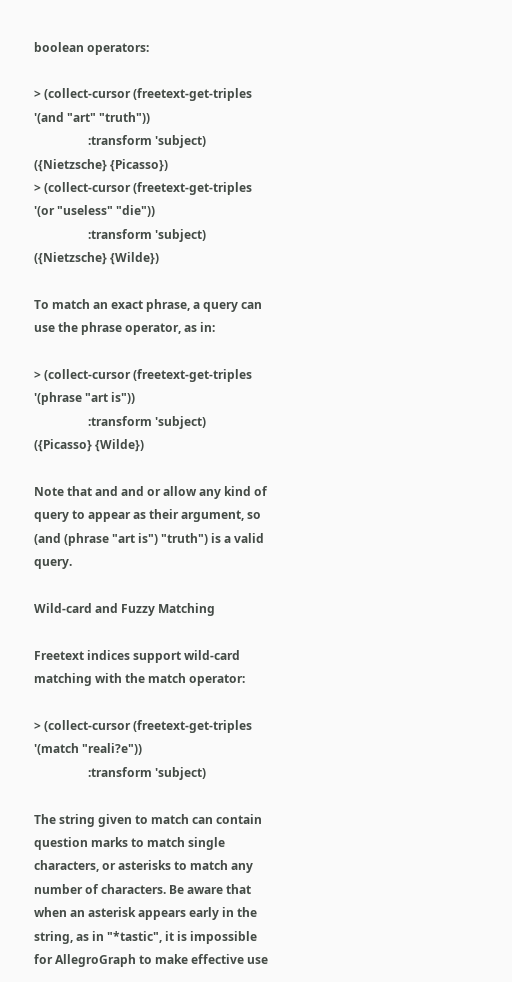boolean operators:

> (collect-cursor (freetext-get-triples '(and "art" "truth"))
                  :transform 'subject)
({Nietzsche} {Picasso})
> (collect-cursor (freetext-get-triples '(or "useless" "die"))
                  :transform 'subject)
({Nietzsche} {Wilde})

To match an exact phrase, a query can use the phrase operator, as in:

> (collect-cursor (freetext-get-triples '(phrase "art is"))
                  :transform 'subject)
({Picasso} {Wilde})

Note that and and or allow any kind of query to appear as their argument, so (and (phrase "art is") "truth") is a valid query.

Wild-card and Fuzzy Matching

Freetext indices support wild-card matching with the match operator:

> (collect-cursor (freetext-get-triples '(match "reali?e"))
                  :transform 'subject)

The string given to match can contain question marks to match single characters, or asterisks to match any number of characters. Be aware that when an asterisk appears early in the string, as in "*tastic", it is impossible for AllegroGraph to make effective use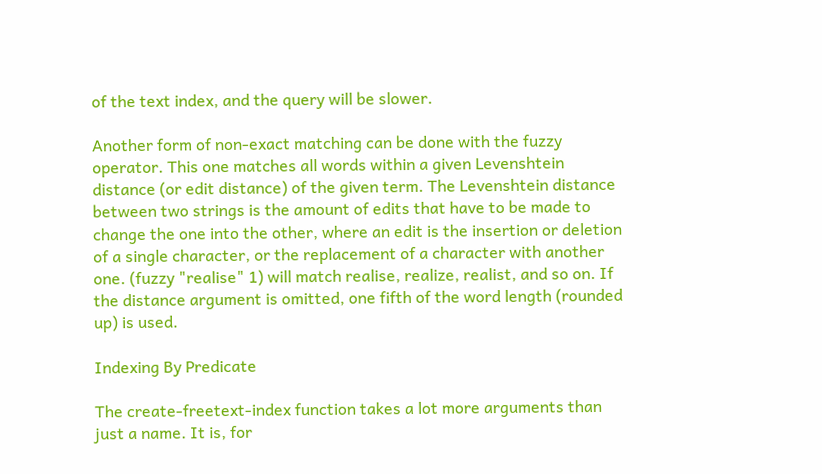of the text index, and the query will be slower.

Another form of non-exact matching can be done with the fuzzy operator. This one matches all words within a given Levenshtein distance (or edit distance) of the given term. The Levenshtein distance between two strings is the amount of edits that have to be made to change the one into the other, where an edit is the insertion or deletion of a single character, or the replacement of a character with another one. (fuzzy "realise" 1) will match realise, realize, realist, and so on. If the distance argument is omitted, one fifth of the word length (rounded up) is used.

Indexing By Predicate

The create-freetext-index function takes a lot more arguments than just a name. It is, for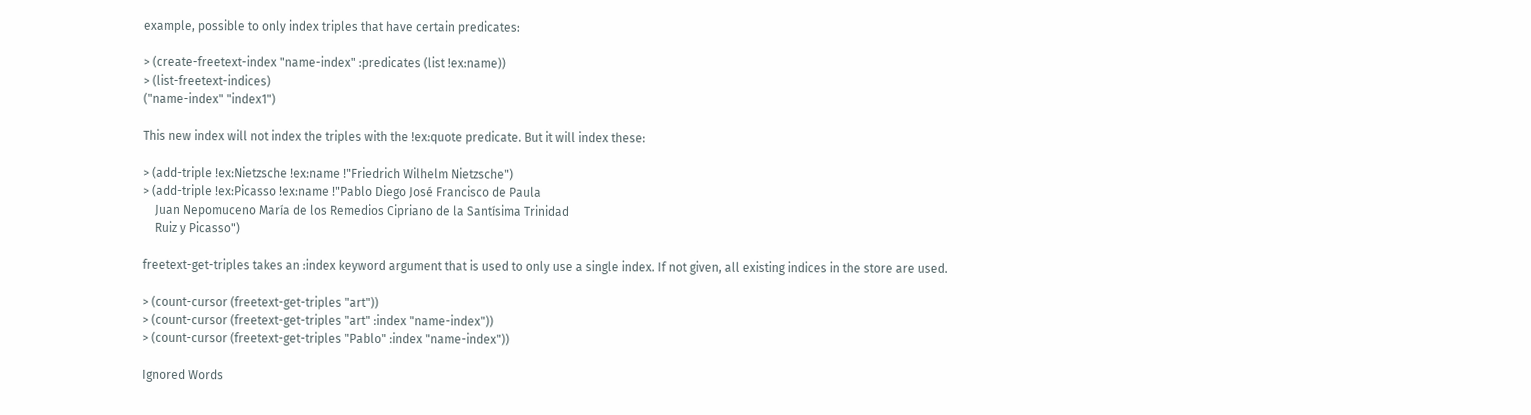example, possible to only index triples that have certain predicates:

> (create-freetext-index "name-index" :predicates (list !ex:name))
> (list-freetext-indices)
("name-index" "index1")

This new index will not index the triples with the !ex:quote predicate. But it will index these:

> (add-triple !ex:Nietzsche !ex:name !"Friedrich Wilhelm Nietzsche")
> (add-triple !ex:Picasso !ex:name !"Pablo Diego José Francisco de Paula
    Juan Nepomuceno María de los Remedios Cipriano de la Santísima Trinidad
    Ruiz y Picasso")

freetext-get-triples takes an :index keyword argument that is used to only use a single index. If not given, all existing indices in the store are used.

> (count-cursor (freetext-get-triples "art"))
> (count-cursor (freetext-get-triples "art" :index "name-index"))
> (count-cursor (freetext-get-triples "Pablo" :index "name-index"))

Ignored Words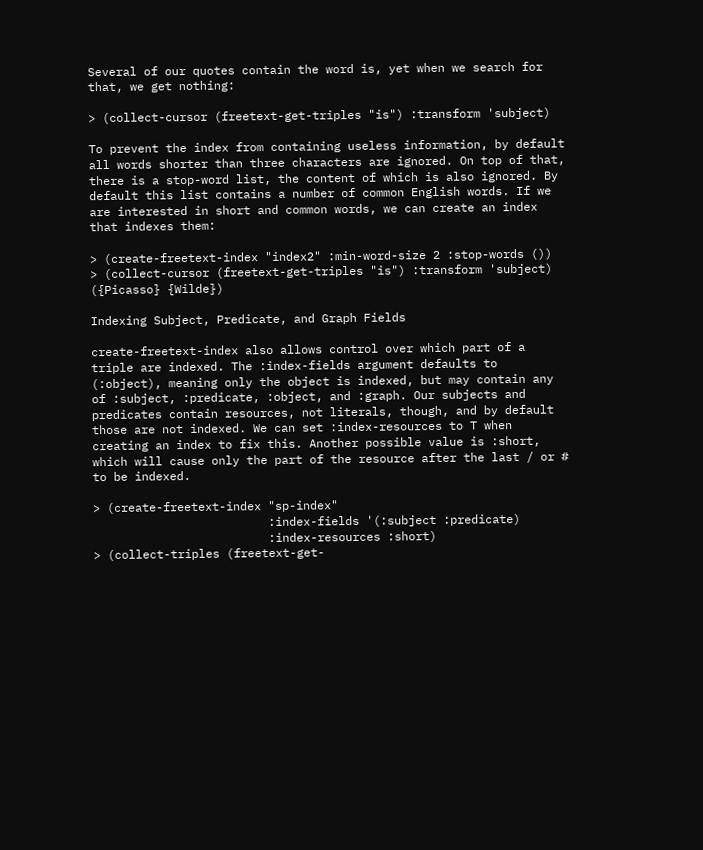Several of our quotes contain the word is, yet when we search for that, we get nothing:

> (collect-cursor (freetext-get-triples "is") :transform 'subject)

To prevent the index from containing useless information, by default all words shorter than three characters are ignored. On top of that, there is a stop-word list, the content of which is also ignored. By default this list contains a number of common English words. If we are interested in short and common words, we can create an index that indexes them:

> (create-freetext-index "index2" :min-word-size 2 :stop-words ())
> (collect-cursor (freetext-get-triples "is") :transform 'subject)
({Picasso} {Wilde})

Indexing Subject, Predicate, and Graph Fields

create-freetext-index also allows control over which part of a triple are indexed. The :index-fields argument defaults to (:object), meaning only the object is indexed, but may contain any of :subject, :predicate, :object, and :graph. Our subjects and predicates contain resources, not literals, though, and by default those are not indexed. We can set :index-resources to T when creating an index to fix this. Another possible value is :short, which will cause only the part of the resource after the last / or # to be indexed.

> (create-freetext-index "sp-index"
                         :index-fields '(:subject :predicate)
                         :index-resources :short)
> (collect-triples (freetext-get-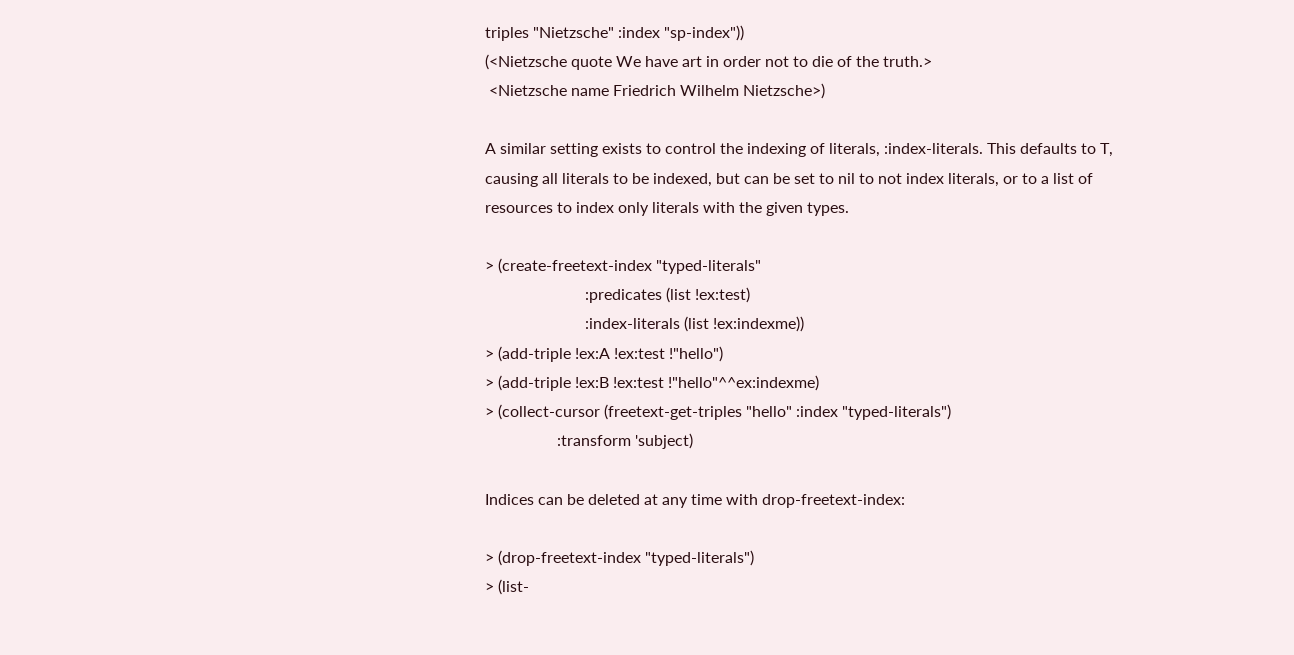triples "Nietzsche" :index "sp-index"))
(<Nietzsche quote We have art in order not to die of the truth.>
 <Nietzsche name Friedrich Wilhelm Nietzsche>)

A similar setting exists to control the indexing of literals, :index-literals. This defaults to T, causing all literals to be indexed, but can be set to nil to not index literals, or to a list of resources to index only literals with the given types.

> (create-freetext-index "typed-literals"
                         :predicates (list !ex:test)
                         :index-literals (list !ex:indexme))
> (add-triple !ex:A !ex:test !"hello")
> (add-triple !ex:B !ex:test !"hello"^^ex:indexme)
> (collect-cursor (freetext-get-triples "hello" :index "typed-literals")
                  :transform 'subject)

Indices can be deleted at any time with drop-freetext-index:

> (drop-freetext-index "typed-literals")
> (list-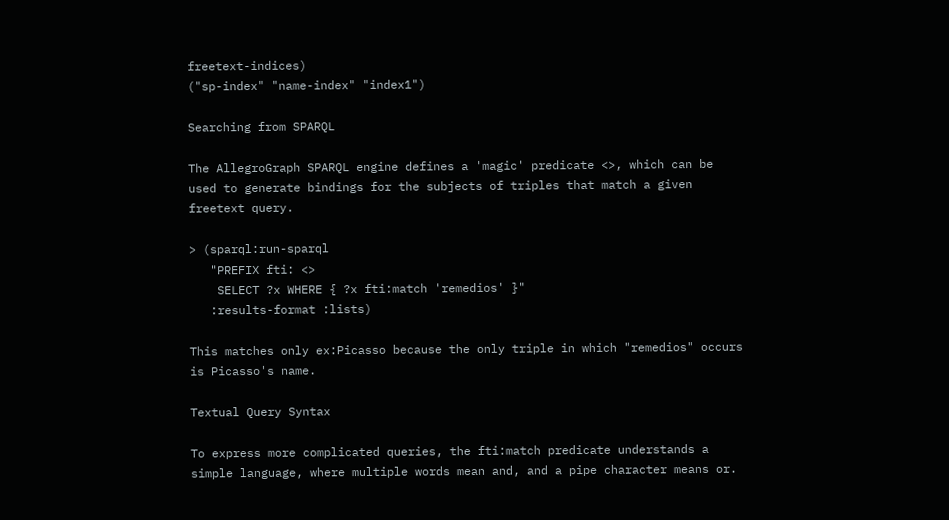freetext-indices)
("sp-index" "name-index" "index1")

Searching from SPARQL

The AllegroGraph SPARQL engine defines a 'magic' predicate <>, which can be used to generate bindings for the subjects of triples that match a given freetext query.

> (sparql:run-sparql
   "PREFIX fti: <>
    SELECT ?x WHERE { ?x fti:match 'remedios' }"
   :results-format :lists)

This matches only ex:Picasso because the only triple in which "remedios" occurs is Picasso's name.

Textual Query Syntax

To express more complicated queries, the fti:match predicate understands a simple language, where multiple words mean and, and a pipe character means or.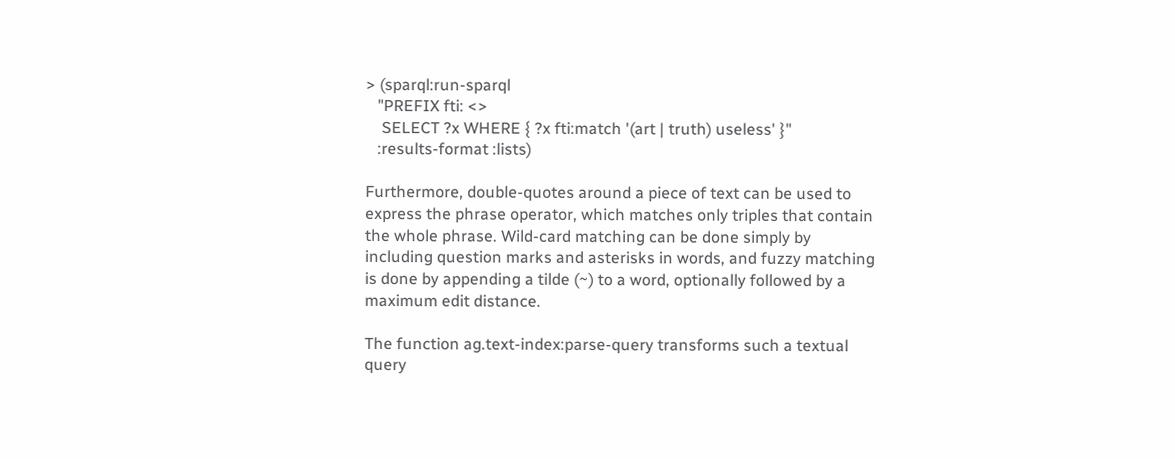> (sparql:run-sparql
   "PREFIX fti: <>
    SELECT ?x WHERE { ?x fti:match '(art | truth) useless' }"
   :results-format :lists)

Furthermore, double-quotes around a piece of text can be used to express the phrase operator, which matches only triples that contain the whole phrase. Wild-card matching can be done simply by including question marks and asterisks in words, and fuzzy matching is done by appending a tilde (~) to a word, optionally followed by a maximum edit distance.

The function ag.text-index:parse-query transforms such a textual query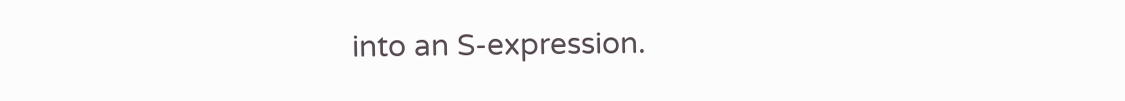into an S-expression.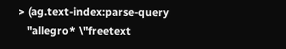> (ag.text-index:parse-query
   "allegro* \"freetext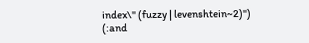index\" (fuzzy | levenshtein~2)")
(:and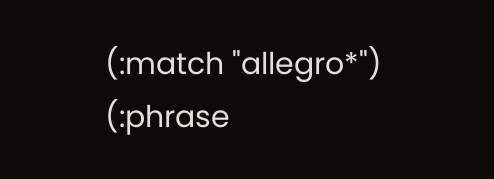(:match "allegro*") (:phrase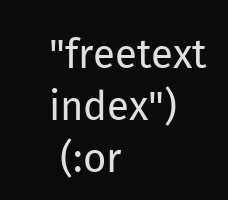"freetext index")
 (:or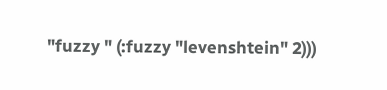"fuzzy " (:fuzzy "levenshtein" 2)))